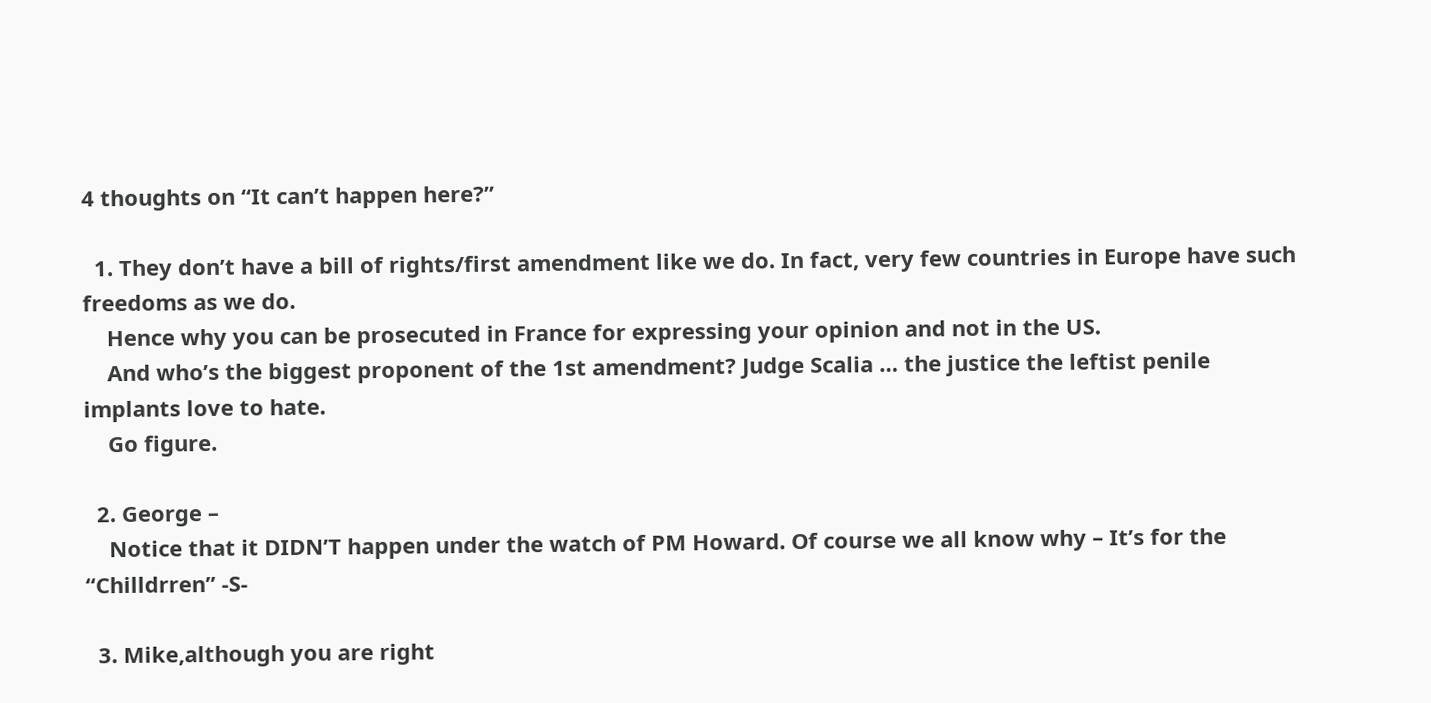4 thoughts on “It can’t happen here?”

  1. They don’t have a bill of rights/first amendment like we do. In fact, very few countries in Europe have such freedoms as we do.
    Hence why you can be prosecuted in France for expressing your opinion and not in the US.
    And who’s the biggest proponent of the 1st amendment? Judge Scalia … the justice the leftist penile implants love to hate.
    Go figure.

  2. George –
    Notice that it DIDN’T happen under the watch of PM Howard. Of course we all know why – It’s for the “Chilldrren” -S-

  3. Mike,although you are right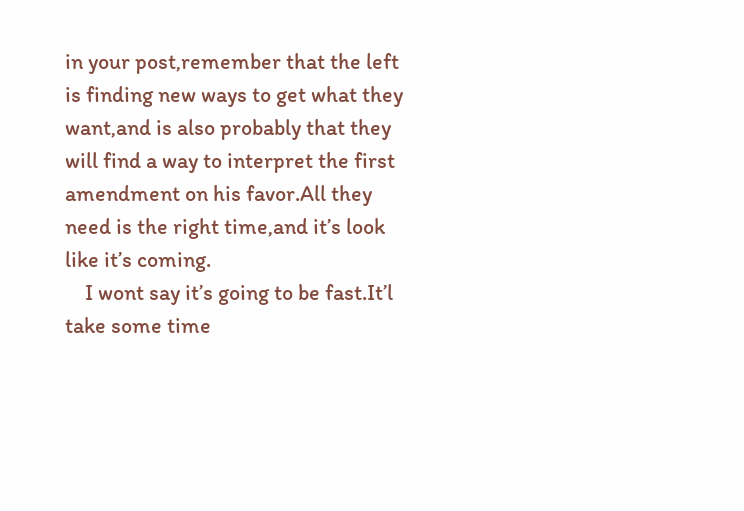in your post,remember that the left is finding new ways to get what they want,and is also probably that they will find a way to interpret the first amendment on his favor.All they need is the right time,and it’s look like it’s coming.
    I wont say it’s going to be fast.It’l take some time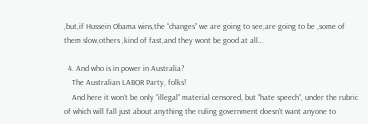,but,if Hussein Obama wins,the “changes” we are going to see,are going to be ,some of them slow,others ,kind of fast,and they wont be good at all…

  4. And who is in power in Australia?
    The Australian LABOR Party, folks!
    And here it won’t be only “illegal” material censored, but “hate speech”, under the rubric of which will fall just about anything the ruling government doesn’t want anyone to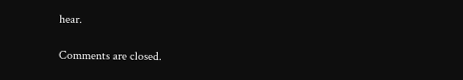hear.

Comments are closed.